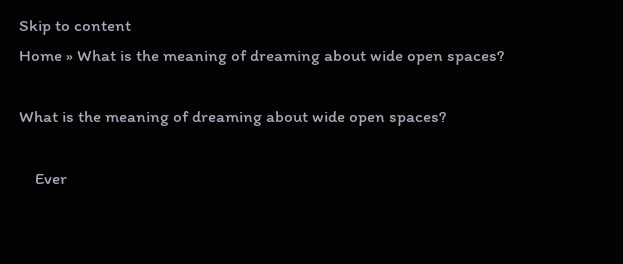Skip to content
Home » What is the meaning of dreaming about wide open spaces?

What is the meaning of dreaming about wide open spaces?

    Ever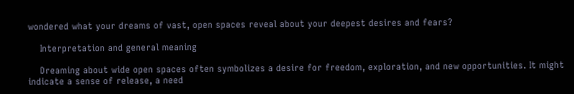wondered what your dreams of vast, open spaces reveal about your deepest desires and fears?

    Interpretation and general meaning

    Dreaming about wide open spaces often symbolizes a desire for freedom, exploration, and new opportunities. It might indicate a sense of release, a need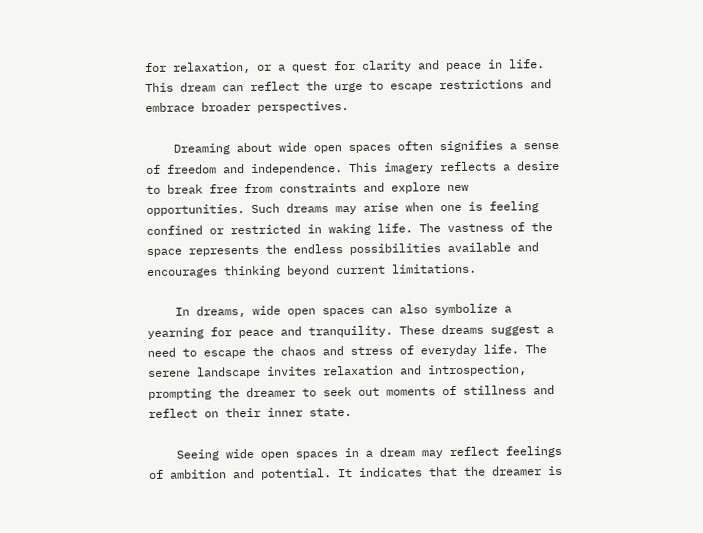for relaxation, or a quest for clarity and peace in life. This dream can reflect the urge to escape restrictions and embrace broader perspectives.

    Dreaming about wide open spaces often signifies a sense of freedom and independence. This imagery reflects a desire to break free from constraints and explore new opportunities. Such dreams may arise when one is feeling confined or restricted in waking life. The vastness of the space represents the endless possibilities available and encourages thinking beyond current limitations.

    In dreams, wide open spaces can also symbolize a yearning for peace and tranquility. These dreams suggest a need to escape the chaos and stress of everyday life. The serene landscape invites relaxation and introspection, prompting the dreamer to seek out moments of stillness and reflect on their inner state.

    Seeing wide open spaces in a dream may reflect feelings of ambition and potential. It indicates that the dreamer is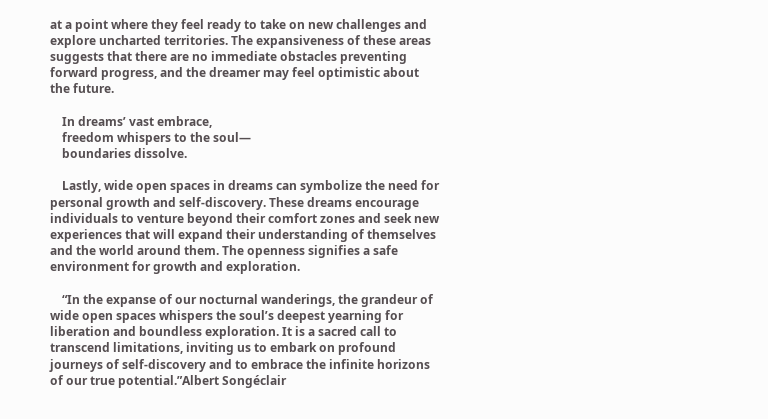at a point where they feel ready to take on new challenges and explore uncharted territories. The expansiveness of these areas suggests that there are no immediate obstacles preventing forward progress, and the dreamer may feel optimistic about the future.

    In dreams’ vast embrace,
    freedom whispers to the soul—
    boundaries dissolve.

    Lastly, wide open spaces in dreams can symbolize the need for personal growth and self-discovery. These dreams encourage individuals to venture beyond their comfort zones and seek new experiences that will expand their understanding of themselves and the world around them. The openness signifies a safe environment for growth and exploration.

    “In the expanse of our nocturnal wanderings, the grandeur of wide open spaces whispers the soul’s deepest yearning for liberation and boundless exploration. It is a sacred call to transcend limitations, inviting us to embark on profound journeys of self-discovery and to embrace the infinite horizons of our true potential.”Albert Songéclair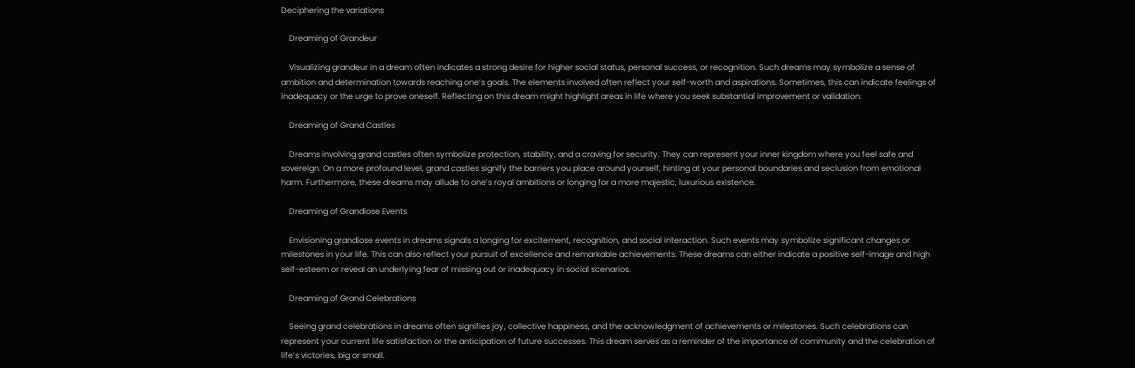Deciphering the variations

    Dreaming of Grandeur

    Visualizing grandeur in a dream often indicates a strong desire for higher social status, personal success, or recognition. Such dreams may symbolize a sense of ambition and determination towards reaching one’s goals. The elements involved often reflect your self-worth and aspirations. Sometimes, this can indicate feelings of inadequacy or the urge to prove oneself. Reflecting on this dream might highlight areas in life where you seek substantial improvement or validation.

    Dreaming of Grand Castles

    Dreams involving grand castles often symbolize protection, stability, and a craving for security. They can represent your inner kingdom where you feel safe and sovereign. On a more profound level, grand castles signify the barriers you place around yourself, hinting at your personal boundaries and seclusion from emotional harm. Furthermore, these dreams may allude to one’s royal ambitions or longing for a more majestic, luxurious existence.

    Dreaming of Grandiose Events

    Envisioning grandiose events in dreams signals a longing for excitement, recognition, and social interaction. Such events may symbolize significant changes or milestones in your life. This can also reflect your pursuit of excellence and remarkable achievements. These dreams can either indicate a positive self-image and high self-esteem or reveal an underlying fear of missing out or inadequacy in social scenarios.

    Dreaming of Grand Celebrations

    Seeing grand celebrations in dreams often signifies joy, collective happiness, and the acknowledgment of achievements or milestones. Such celebrations can represent your current life satisfaction or the anticipation of future successes. This dream serves as a reminder of the importance of community and the celebration of life’s victories, big or small.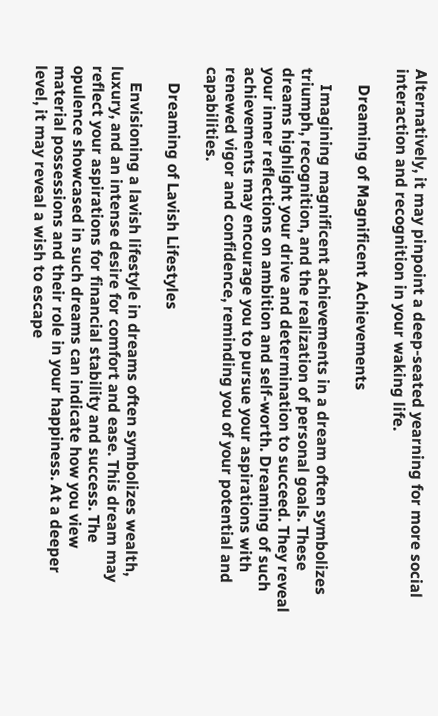Alternatively, it may pinpoint a deep-seated yearning for more social interaction and recognition in your waking life.

    Dreaming of Magnificent Achievements

    Imagining magnificent achievements in a dream often symbolizes triumph, recognition, and the realization of personal goals. These dreams highlight your drive and determination to succeed. They reveal your inner reflections on ambition and self-worth. Dreaming of such achievements may encourage you to pursue your aspirations with renewed vigor and confidence, reminding you of your potential and capabilities.

    Dreaming of Lavish Lifestyles

    Envisioning a lavish lifestyle in dreams often symbolizes wealth, luxury, and an intense desire for comfort and ease. This dream may reflect your aspirations for financial stability and success. The opulence showcased in such dreams can indicate how you view material possessions and their role in your happiness. At a deeper level, it may reveal a wish to escape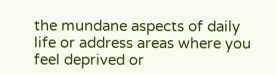the mundane aspects of daily life or address areas where you feel deprived or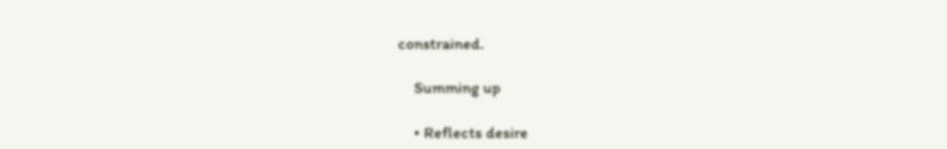constrained.

    Summing up

    • Reflects desire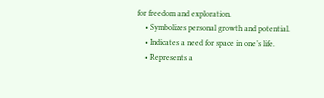for freedom and exploration.
    • Symbolizes personal growth and potential.
    • Indicates a need for space in one’s life.
    • Represents a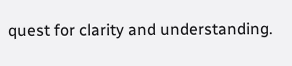quest for clarity and understanding.